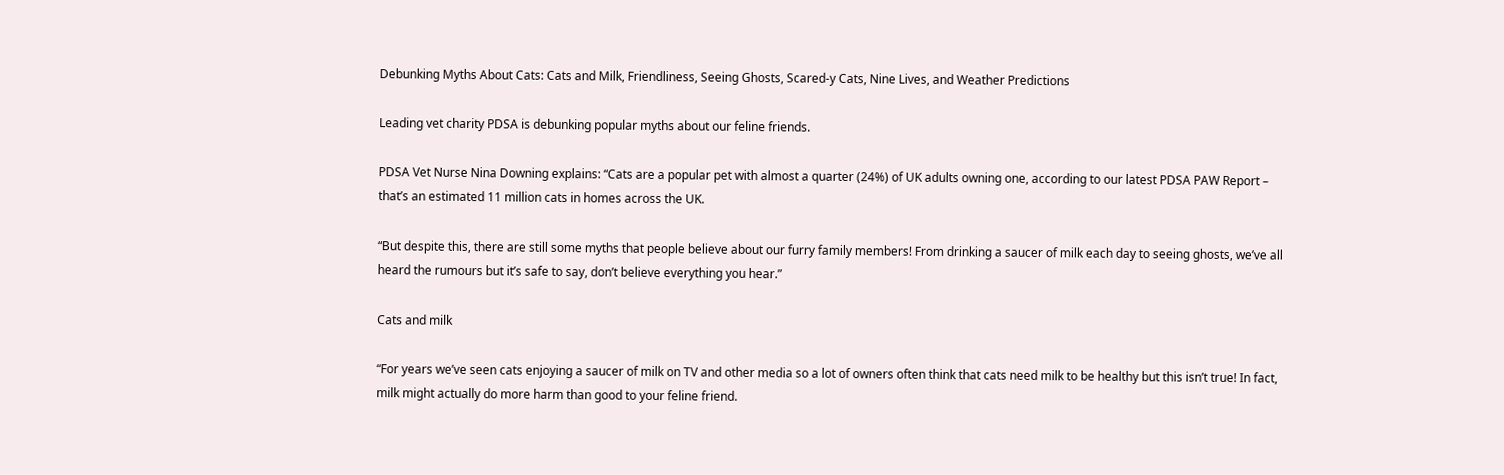Debunking Myths About Cats: Cats and Milk, Friendliness, Seeing Ghosts, Scared-y Cats, Nine Lives, and Weather Predictions

Leading vet charity PDSA is debunking popular myths about our feline friends.

PDSA Vet Nurse Nina Downing explains: “Cats are a popular pet with almost a quarter (24%) of UK adults owning one, according to our latest PDSA PAW Report – that’s an estimated 11 million cats in homes across the UK.

“But despite this, there are still some myths that people believe about our furry family members! From drinking a saucer of milk each day to seeing ghosts, we’ve all heard the rumours but it’s safe to say, don’t believe everything you hear.”

Cats and milk

“For years we’ve seen cats enjoying a saucer of milk on TV and other media so a lot of owners often think that cats need milk to be healthy but this isn’t true! In fact, milk might actually do more harm than good to your feline friend.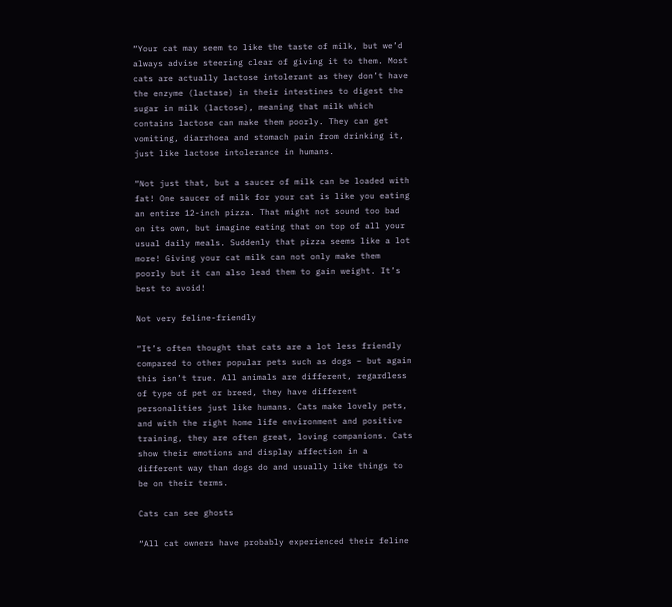“Your cat may seem to like the taste of milk, but we’d always advise steering clear of giving it to them. Most cats are actually lactose intolerant as they don’t have the enzyme (lactase) in their intestines to digest the sugar in milk (lactose), meaning that milk which contains lactose can make them poorly. They can get vomiting, diarrhoea and stomach pain from drinking it, just like lactose intolerance in humans.

“Not just that, but a saucer of milk can be loaded with fat! One saucer of milk for your cat is like you eating an entire 12-inch pizza. That might not sound too bad on its own, but imagine eating that on top of all your usual daily meals. Suddenly that pizza seems like a lot more! Giving your cat milk can not only make them poorly but it can also lead them to gain weight. It’s best to avoid!

Not very feline-friendly

“It’s often thought that cats are a lot less friendly compared to other popular pets such as dogs – but again this isn’t true. All animals are different, regardless of type of pet or breed, they have different personalities just like humans. Cats make lovely pets, and with the right home life environment and positive training, they are often great, loving companions. Cats show their emotions and display affection in a different way than dogs do and usually like things to be on their terms.

Cats can see ghosts

“All cat owners have probably experienced their feline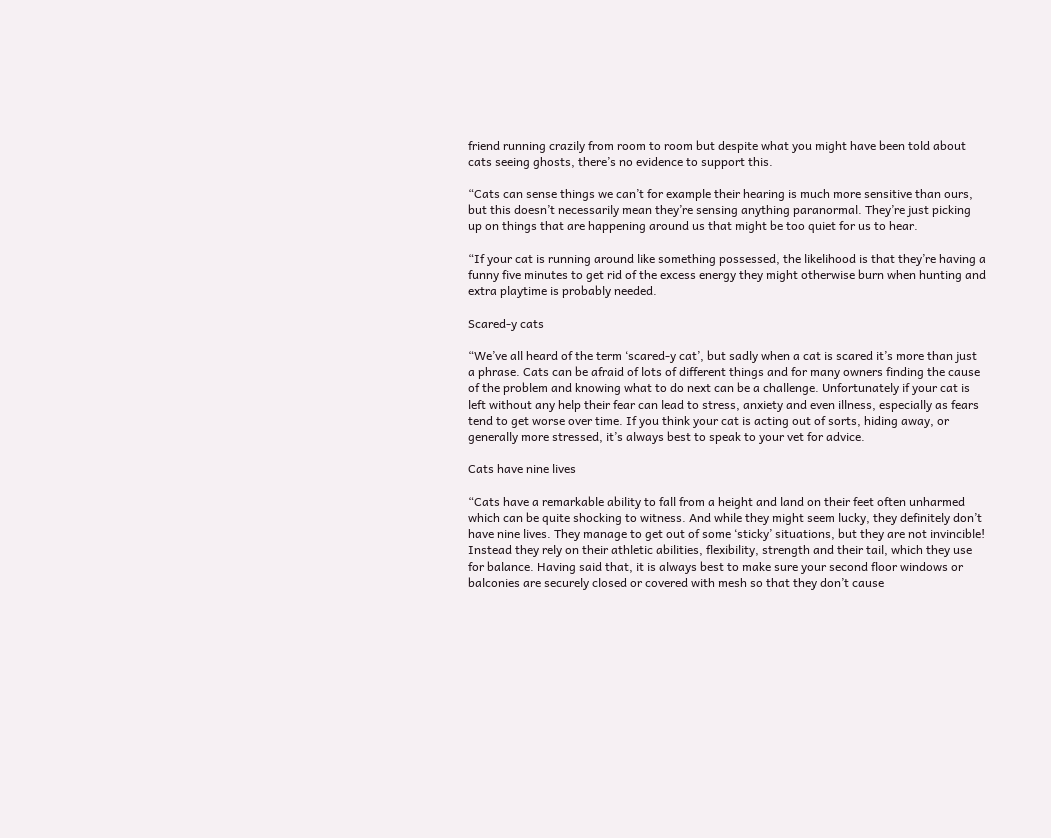friend running crazily from room to room but despite what you might have been told about cats seeing ghosts, there’s no evidence to support this.

“Cats can sense things we can’t for example their hearing is much more sensitive than ours, but this doesn’t necessarily mean they’re sensing anything paranormal. They’re just picking up on things that are happening around us that might be too quiet for us to hear.

“If your cat is running around like something possessed, the likelihood is that they’re having a funny five minutes to get rid of the excess energy they might otherwise burn when hunting and extra playtime is probably needed.

Scared-y cats

“We’ve all heard of the term ‘scared-y cat’, but sadly when a cat is scared it’s more than just a phrase. Cats can be afraid of lots of different things and for many owners finding the cause of the problem and knowing what to do next can be a challenge. Unfortunately if your cat is left without any help their fear can lead to stress, anxiety and even illness, especially as fears tend to get worse over time. If you think your cat is acting out of sorts, hiding away, or generally more stressed, it’s always best to speak to your vet for advice.

Cats have nine lives

“Cats have a remarkable ability to fall from a height and land on their feet often unharmed which can be quite shocking to witness. And while they might seem lucky, they definitely don’t have nine lives. They manage to get out of some ‘sticky’ situations, but they are not invincible! Instead they rely on their athletic abilities, flexibility, strength and their tail, which they use for balance. Having said that, it is always best to make sure your second floor windows or balconies are securely closed or covered with mesh so that they don’t cause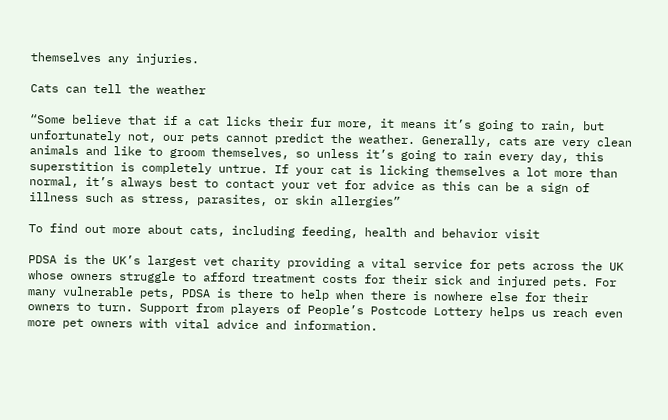themselves any injuries.

Cats can tell the weather

“Some believe that if a cat licks their fur more, it means it’s going to rain, but unfortunately not, our pets cannot predict the weather. Generally, cats are very clean animals and like to groom themselves, so unless it’s going to rain every day, this superstition is completely untrue. If your cat is licking themselves a lot more than normal, it’s always best to contact your vet for advice as this can be a sign of illness such as stress, parasites, or skin allergies”

To find out more about cats, including feeding, health and behavior visit

PDSA is the UK’s largest vet charity providing a vital service for pets across the UK whose owners struggle to afford treatment costs for their sick and injured pets. For many vulnerable pets, PDSA is there to help when there is nowhere else for their owners to turn. Support from players of People’s Postcode Lottery helps us reach even more pet owners with vital advice and information.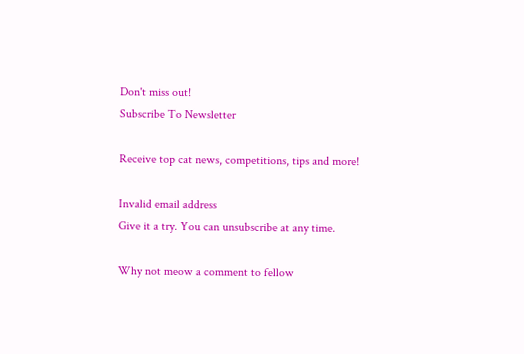Don't miss out!
Subscribe To Newsletter

Receive top cat news, competitions, tips and more!

Invalid email address
Give it a try. You can unsubscribe at any time.

Why not meow a comment to fellow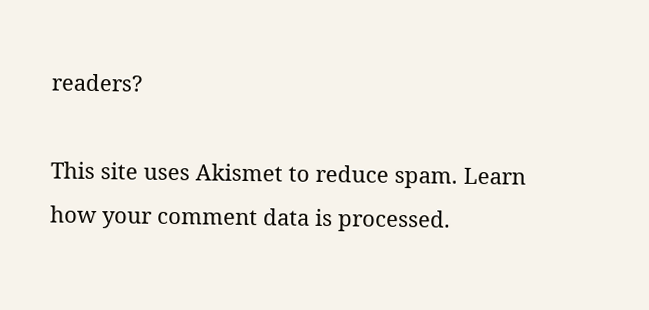readers?

This site uses Akismet to reduce spam. Learn how your comment data is processed.